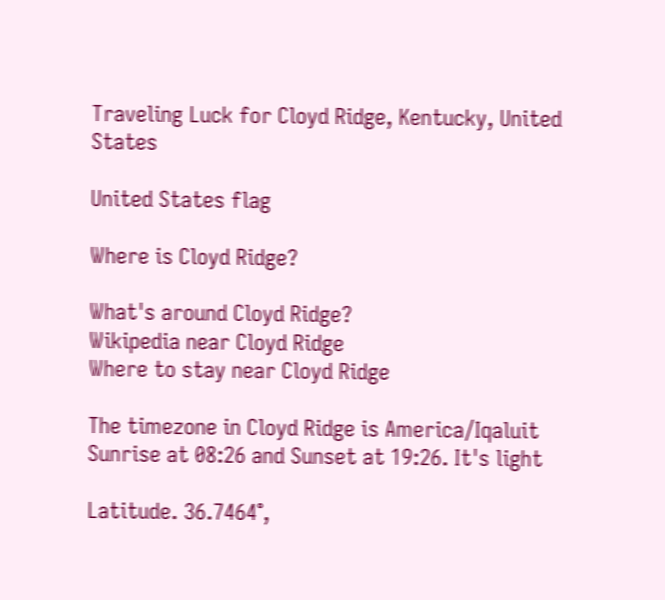Traveling Luck for Cloyd Ridge, Kentucky, United States

United States flag

Where is Cloyd Ridge?

What's around Cloyd Ridge?
Wikipedia near Cloyd Ridge
Where to stay near Cloyd Ridge

The timezone in Cloyd Ridge is America/Iqaluit
Sunrise at 08:26 and Sunset at 19:26. It's light

Latitude. 36.7464°,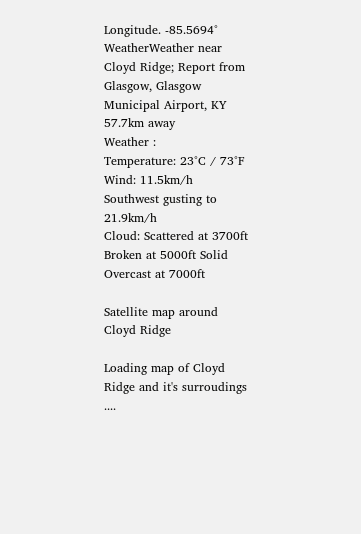Longitude. -85.5694°
WeatherWeather near Cloyd Ridge; Report from Glasgow, Glasgow Municipal Airport, KY 57.7km away
Weather :
Temperature: 23°C / 73°F
Wind: 11.5km/h Southwest gusting to 21.9km/h
Cloud: Scattered at 3700ft Broken at 5000ft Solid Overcast at 7000ft

Satellite map around Cloyd Ridge

Loading map of Cloyd Ridge and it's surroudings ....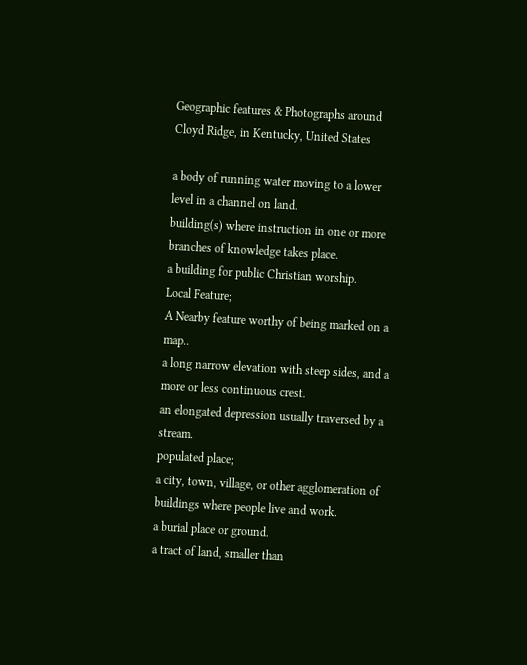Geographic features & Photographs around Cloyd Ridge, in Kentucky, United States

a body of running water moving to a lower level in a channel on land.
building(s) where instruction in one or more branches of knowledge takes place.
a building for public Christian worship.
Local Feature;
A Nearby feature worthy of being marked on a map..
a long narrow elevation with steep sides, and a more or less continuous crest.
an elongated depression usually traversed by a stream.
populated place;
a city, town, village, or other agglomeration of buildings where people live and work.
a burial place or ground.
a tract of land, smaller than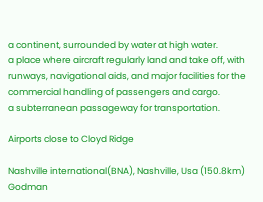a continent, surrounded by water at high water.
a place where aircraft regularly land and take off, with runways, navigational aids, and major facilities for the commercial handling of passengers and cargo.
a subterranean passageway for transportation.

Airports close to Cloyd Ridge

Nashville international(BNA), Nashville, Usa (150.8km)
Godman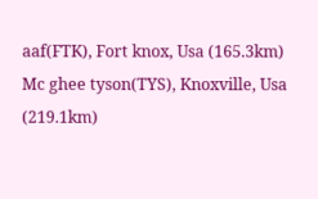aaf(FTK), Fort knox, Usa (165.3km)
Mc ghee tyson(TYS), Knoxville, Usa (219.1km)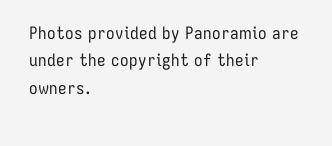Photos provided by Panoramio are under the copyright of their owners.